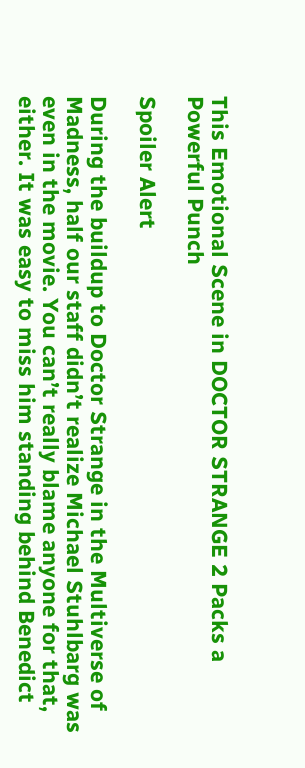This Emotional Scene in DOCTOR STRANGE 2 Packs a Powerful Punch

Spoiler Alert

During the buildup to Doctor Strange in the Multiverse of Madness, half our staff didn’t realize Michael Stuhlbarg was even in the movie. You can’t really blame anyone for that, either. It was easy to miss him standing behind Benedict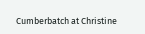Cumberbatch at Christine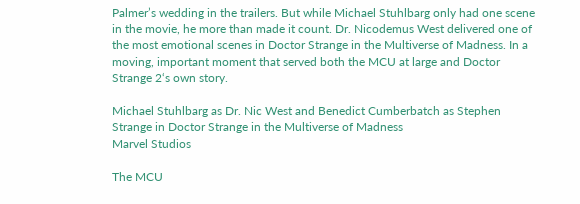Palmer’s wedding in the trailers. But while Michael Stuhlbarg only had one scene in the movie, he more than made it count. Dr. Nicodemus West delivered one of the most emotional scenes in Doctor Strange in the Multiverse of Madness. In a moving, important moment that served both the MCU at large and Doctor Strange 2‘s own story.

Michael Stuhlbarg as Dr. Nic West and Benedict Cumberbatch as Stephen Strange in Doctor Strange in the Multiverse of Madness
Marvel Studios

The MCU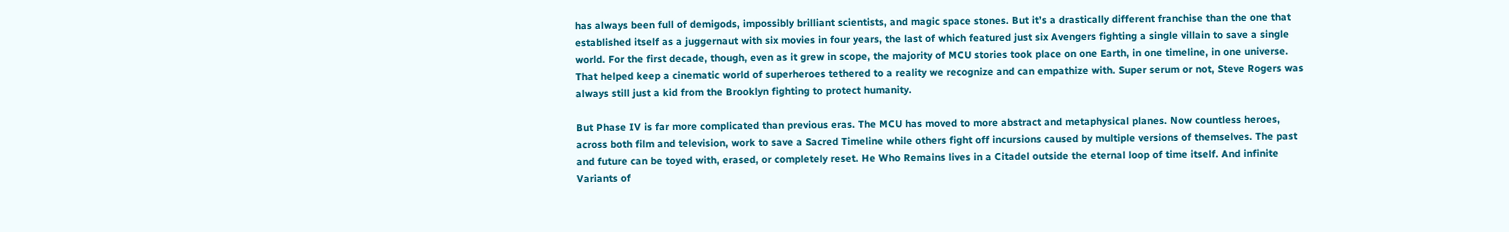has always been full of demigods, impossibly brilliant scientists, and magic space stones. But it’s a drastically different franchise than the one that established itself as a juggernaut with six movies in four years, the last of which featured just six Avengers fighting a single villain to save a single world. For the first decade, though, even as it grew in scope, the majority of MCU stories took place on one Earth, in one timeline, in one universe. That helped keep a cinematic world of superheroes tethered to a reality we recognize and can empathize with. Super serum or not, Steve Rogers was always still just a kid from the Brooklyn fighting to protect humanity.

But Phase IV is far more complicated than previous eras. The MCU has moved to more abstract and metaphysical planes. Now countless heroes, across both film and television, work to save a Sacred Timeline while others fight off incursions caused by multiple versions of themselves. The past and future can be toyed with, erased, or completely reset. He Who Remains lives in a Citadel outside the eternal loop of time itself. And infinite Variants of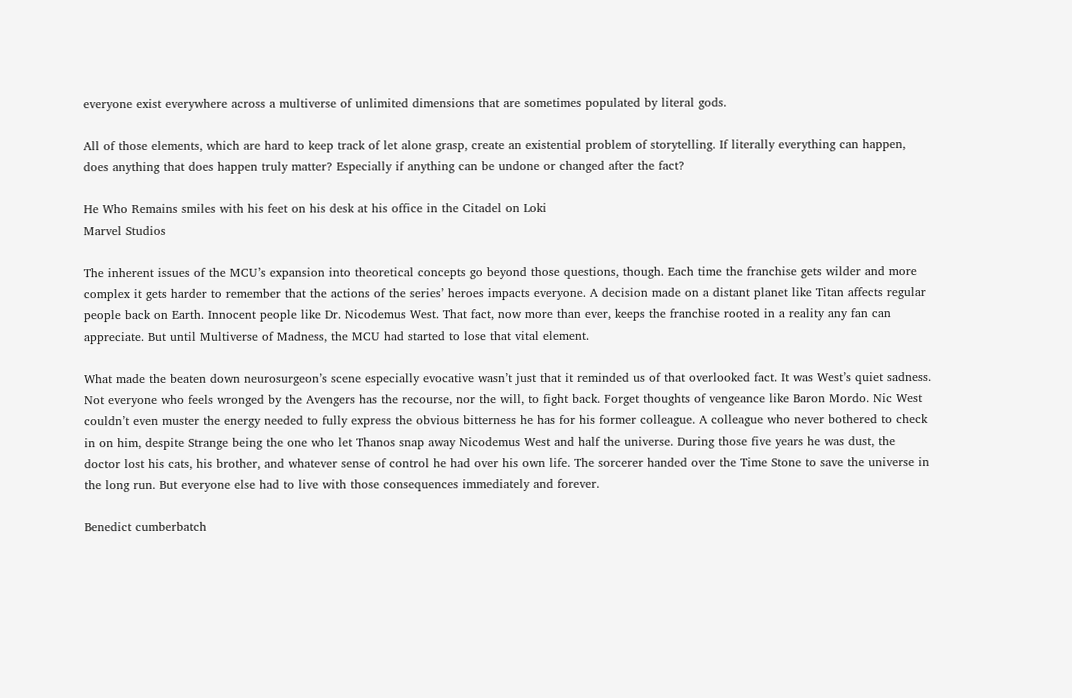everyone exist everywhere across a multiverse of unlimited dimensions that are sometimes populated by literal gods.

All of those elements, which are hard to keep track of let alone grasp, create an existential problem of storytelling. If literally everything can happen, does anything that does happen truly matter? Especially if anything can be undone or changed after the fact?

He Who Remains smiles with his feet on his desk at his office in the Citadel on Loki
Marvel Studios

The inherent issues of the MCU’s expansion into theoretical concepts go beyond those questions, though. Each time the franchise gets wilder and more complex it gets harder to remember that the actions of the series’ heroes impacts everyone. A decision made on a distant planet like Titan affects regular people back on Earth. Innocent people like Dr. Nicodemus West. That fact, now more than ever, keeps the franchise rooted in a reality any fan can appreciate. But until Multiverse of Madness, the MCU had started to lose that vital element.

What made the beaten down neurosurgeon’s scene especially evocative wasn’t just that it reminded us of that overlooked fact. It was West’s quiet sadness. Not everyone who feels wronged by the Avengers has the recourse, nor the will, to fight back. Forget thoughts of vengeance like Baron Mordo. Nic West couldn’t even muster the energy needed to fully express the obvious bitterness he has for his former colleague. A colleague who never bothered to check in on him, despite Strange being the one who let Thanos snap away Nicodemus West and half the universe. During those five years he was dust, the doctor lost his cats, his brother, and whatever sense of control he had over his own life. The sorcerer handed over the Time Stone to save the universe in the long run. But everyone else had to live with those consequences immediately and forever.

Benedict cumberbatch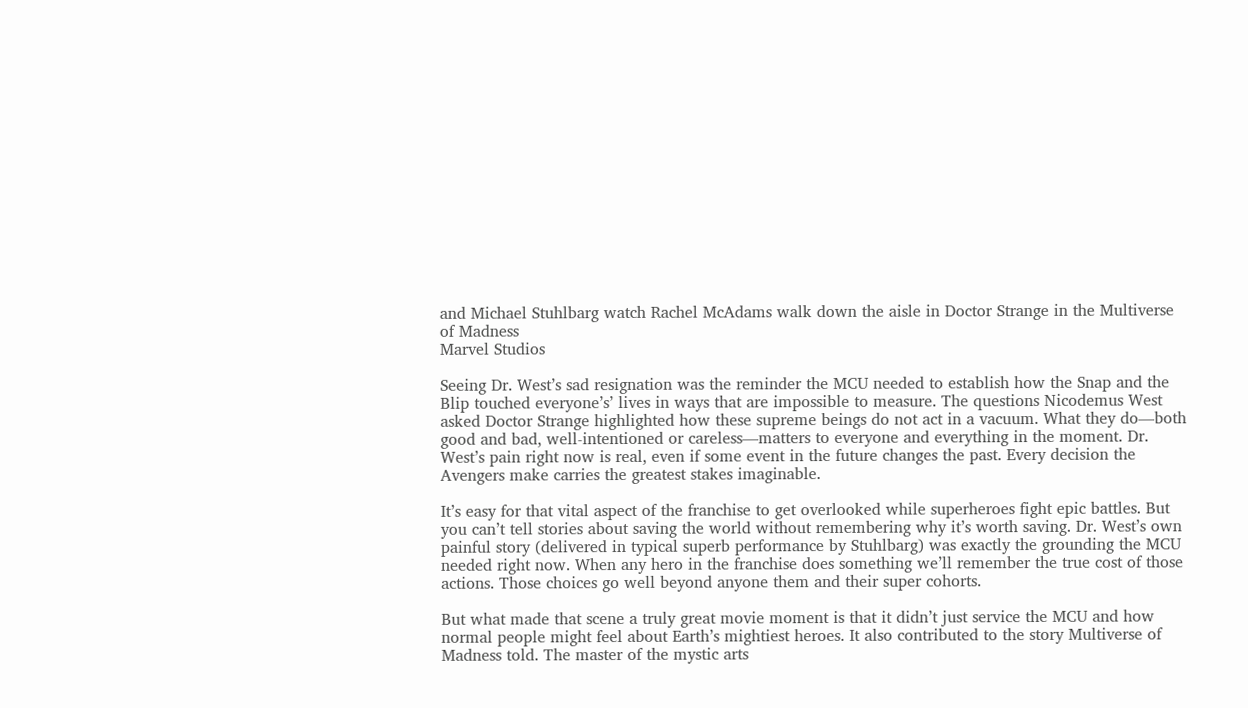and Michael Stuhlbarg watch Rachel McAdams walk down the aisle in Doctor Strange in the Multiverse of Madness
Marvel Studios

Seeing Dr. West’s sad resignation was the reminder the MCU needed to establish how the Snap and the Blip touched everyone’s’ lives in ways that are impossible to measure. The questions Nicodemus West asked Doctor Strange highlighted how these supreme beings do not act in a vacuum. What they do—both good and bad, well-intentioned or careless—matters to everyone and everything in the moment. Dr. West’s pain right now is real, even if some event in the future changes the past. Every decision the Avengers make carries the greatest stakes imaginable.

It’s easy for that vital aspect of the franchise to get overlooked while superheroes fight epic battles. But you can’t tell stories about saving the world without remembering why it’s worth saving. Dr. West’s own painful story (delivered in typical superb performance by Stuhlbarg) was exactly the grounding the MCU needed right now. When any hero in the franchise does something we’ll remember the true cost of those actions. Those choices go well beyond anyone them and their super cohorts.

But what made that scene a truly great movie moment is that it didn’t just service the MCU and how normal people might feel about Earth’s mightiest heroes. It also contributed to the story Multiverse of Madness told. The master of the mystic arts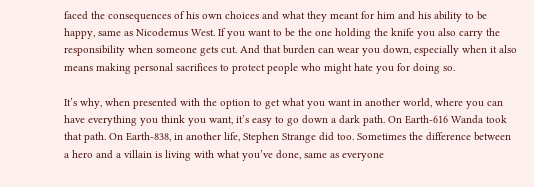faced the consequences of his own choices and what they meant for him and his ability to be happy, same as Nicodemus West. If you want to be the one holding the knife you also carry the responsibility when someone gets cut. And that burden can wear you down, especially when it also means making personal sacrifices to protect people who might hate you for doing so.

It’s why, when presented with the option to get what you want in another world, where you can have everything you think you want, it’s easy to go down a dark path. On Earth-616 Wanda took that path. On Earth-838, in another life, Stephen Strange did too. Sometimes the difference between a hero and a villain is living with what you’ve done, same as everyone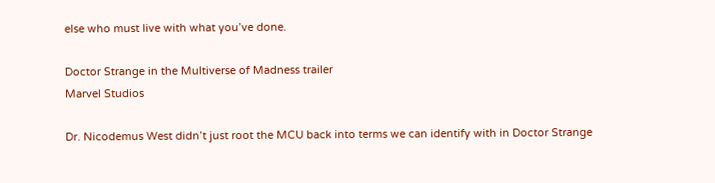else who must live with what you’ve done.

Doctor Strange in the Multiverse of Madness trailer
Marvel Studios

Dr. Nicodemus West didn’t just root the MCU back into terms we can identify with in Doctor Strange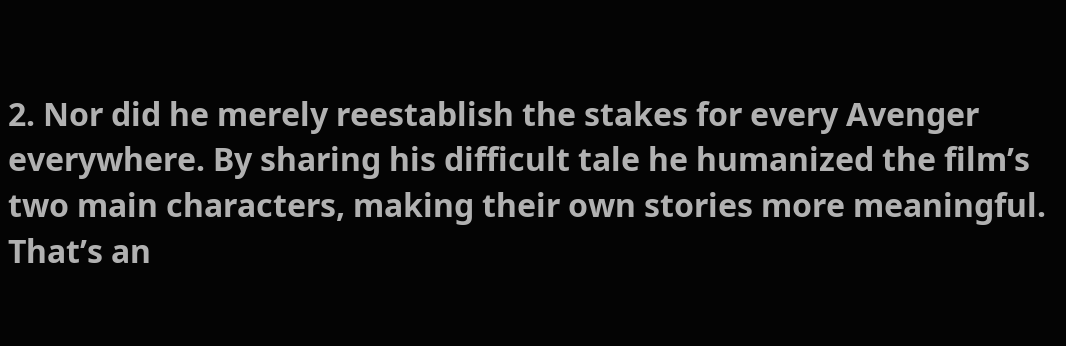2. Nor did he merely reestablish the stakes for every Avenger everywhere. By sharing his difficult tale he humanized the film’s two main characters, making their own stories more meaningful. That’s an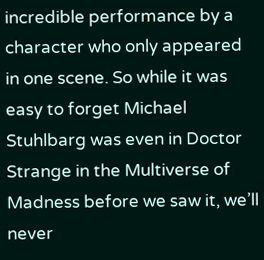incredible performance by a character who only appeared in one scene. So while it was easy to forget Michael Stuhlbarg was even in Doctor Strange in the Multiverse of Madness before we saw it, we’ll never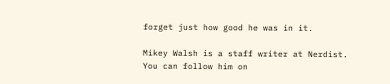forget just how good he was in it.

Mikey Walsh is a staff writer at Nerdist. You can follow him on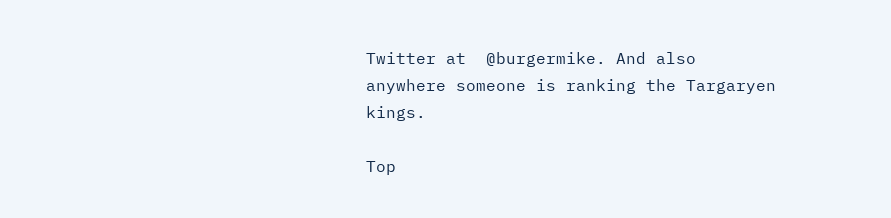Twitter at  @burgermike. And also anywhere someone is ranking the Targaryen kings.

Top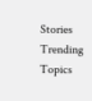Stories
Trending Topics